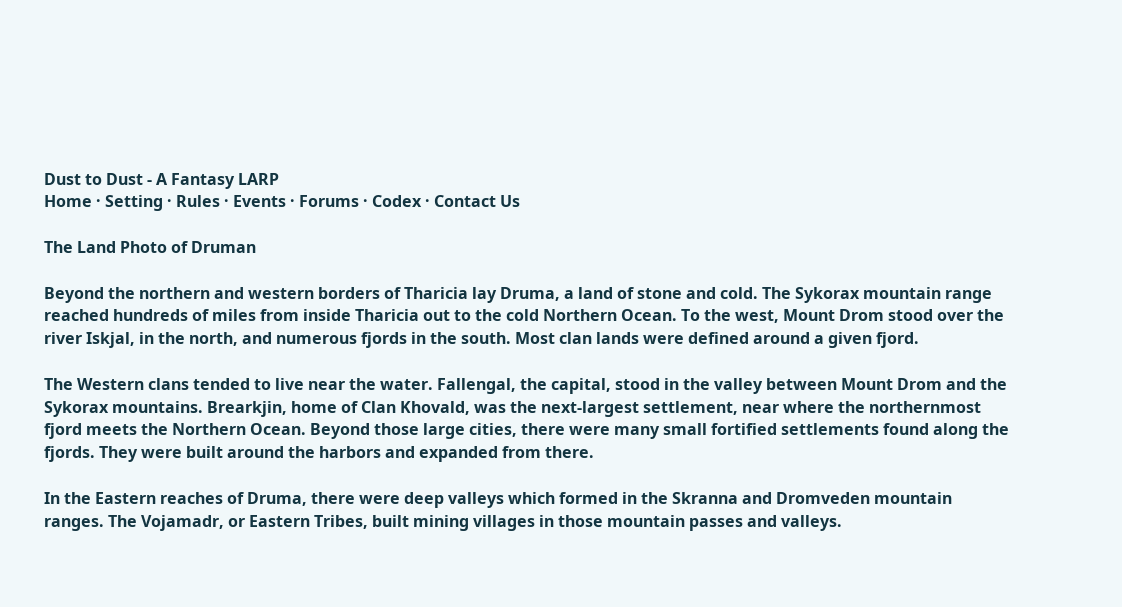Dust to Dust - A Fantasy LARP
Home · Setting · Rules · Events · Forums · Codex · Contact Us

The Land Photo of Druman

Beyond the northern and western borders of Tharicia lay Druma, a land of stone and cold. The Sykorax mountain range reached hundreds of miles from inside Tharicia out to the cold Northern Ocean. To the west, Mount Drom stood over the river Iskjal, in the north, and numerous fjords in the south. Most clan lands were defined around a given fjord.

The Western clans tended to live near the water. Fallengal, the capital, stood in the valley between Mount Drom and the Sykorax mountains. Brearkjin, home of Clan Khovald, was the next-largest settlement, near where the northernmost fjord meets the Northern Ocean. Beyond those large cities, there were many small fortified settlements found along the fjords. They were built around the harbors and expanded from there.

In the Eastern reaches of Druma, there were deep valleys which formed in the Skranna and Dromveden mountain ranges. The Vojamadr, or Eastern Tribes, built mining villages in those mountain passes and valleys.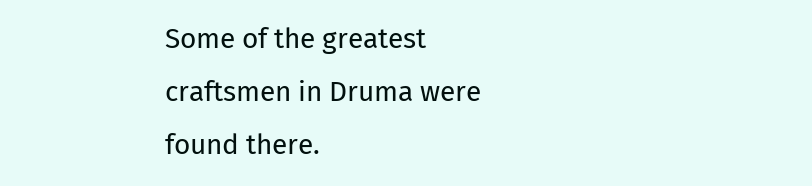Some of the greatest craftsmen in Druma were found there.